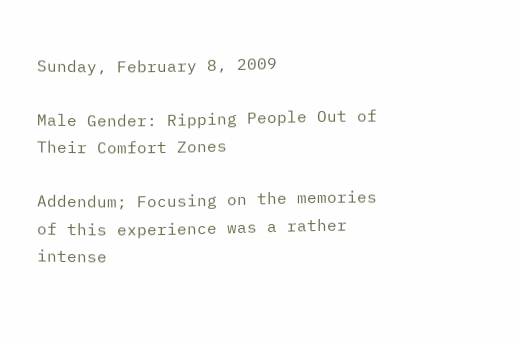Sunday, February 8, 2009

Male Gender: Ripping People Out of Their Comfort Zones

Addendum; Focusing on the memories of this experience was a rather intense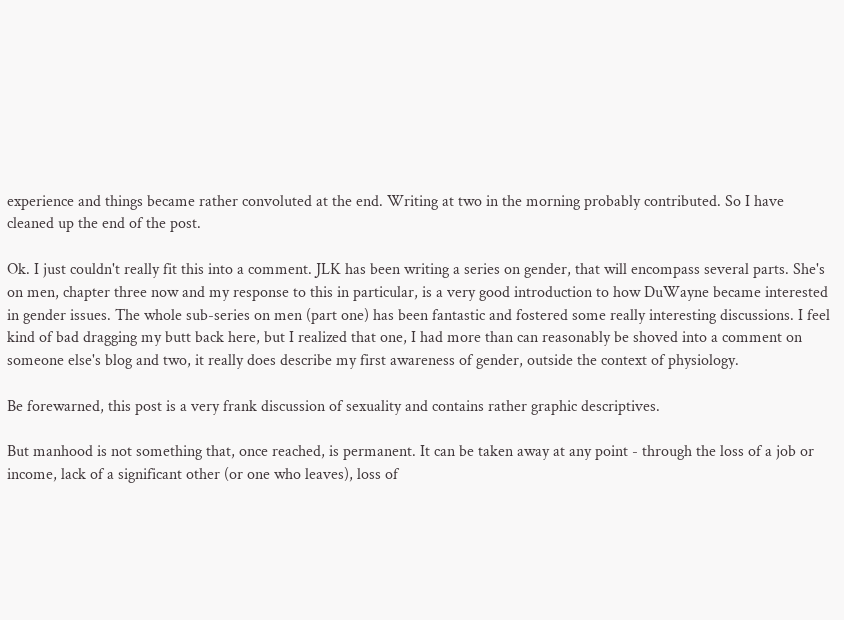experience and things became rather convoluted at the end. Writing at two in the morning probably contributed. So I have cleaned up the end of the post.

Ok. I just couldn't really fit this into a comment. JLK has been writing a series on gender, that will encompass several parts. She's on men, chapter three now and my response to this in particular, is a very good introduction to how DuWayne became interested in gender issues. The whole sub-series on men (part one) has been fantastic and fostered some really interesting discussions. I feel kind of bad dragging my butt back here, but I realized that one, I had more than can reasonably be shoved into a comment on someone else's blog and two, it really does describe my first awareness of gender, outside the context of physiology.

Be forewarned, this post is a very frank discussion of sexuality and contains rather graphic descriptives.

But manhood is not something that, once reached, is permanent. It can be taken away at any point - through the loss of a job or income, lack of a significant other (or one who leaves), loss of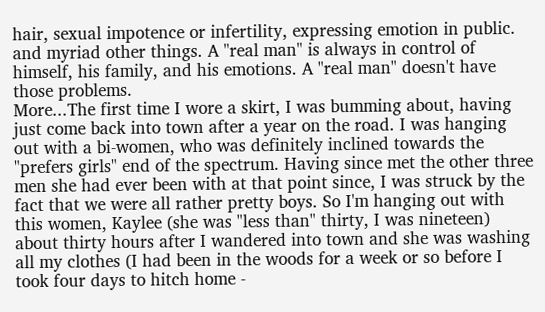hair, sexual impotence or infertility, expressing emotion in public. and myriad other things. A "real man" is always in control of himself, his family, and his emotions. A "real man" doesn't have those problems.
More...The first time I wore a skirt, I was bumming about, having just come back into town after a year on the road. I was hanging out with a bi-women, who was definitely inclined towards the "prefers girls" end of the spectrum. Having since met the other three men she had ever been with at that point since, I was struck by the fact that we were all rather pretty boys. So I'm hanging out with this women, Kaylee (she was "less than" thirty, I was nineteen) about thirty hours after I wandered into town and she was washing all my clothes (I had been in the woods for a week or so before I took four days to hitch home -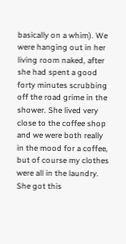basically on a whim). We were hanging out in her living room naked, after she had spent a good forty minutes scrubbing off the road grime in the shower. She lived very close to the coffee shop and we were both really in the mood for a coffee, but of course my clothes were all in the laundry. She got this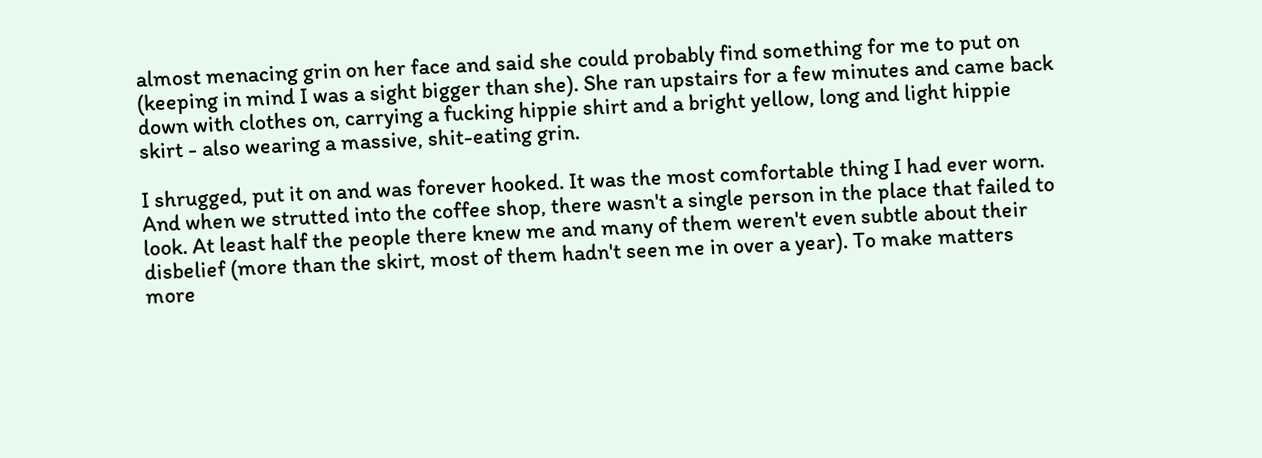almost menacing grin on her face and said she could probably find something for me to put on (keeping in mind I was a sight bigger than she). She ran upstairs for a few minutes and came back down with clothes on, carrying a fucking hippie shirt and a bright yellow, long and light hippie skirt - also wearing a massive, shit-eating grin.

I shrugged, put it on and was forever hooked. It was the most comfortable thing I had ever worn. And when we strutted into the coffee shop, there wasn't a single person in the place that failed to look. At least half the people there knew me and many of them weren't even subtle about their disbelief (more than the skirt, most of them hadn't seen me in over a year). To make matters more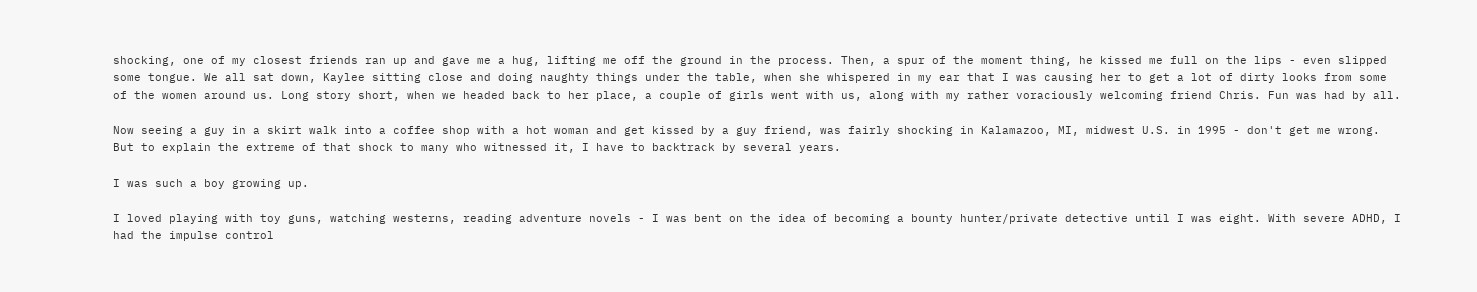shocking, one of my closest friends ran up and gave me a hug, lifting me off the ground in the process. Then, a spur of the moment thing, he kissed me full on the lips - even slipped some tongue. We all sat down, Kaylee sitting close and doing naughty things under the table, when she whispered in my ear that I was causing her to get a lot of dirty looks from some of the women around us. Long story short, when we headed back to her place, a couple of girls went with us, along with my rather voraciously welcoming friend Chris. Fun was had by all.

Now seeing a guy in a skirt walk into a coffee shop with a hot woman and get kissed by a guy friend, was fairly shocking in Kalamazoo, MI, midwest U.S. in 1995 - don't get me wrong. But to explain the extreme of that shock to many who witnessed it, I have to backtrack by several years.

I was such a boy growing up.

I loved playing with toy guns, watching westerns, reading adventure novels - I was bent on the idea of becoming a bounty hunter/private detective until I was eight. With severe ADHD, I had the impulse control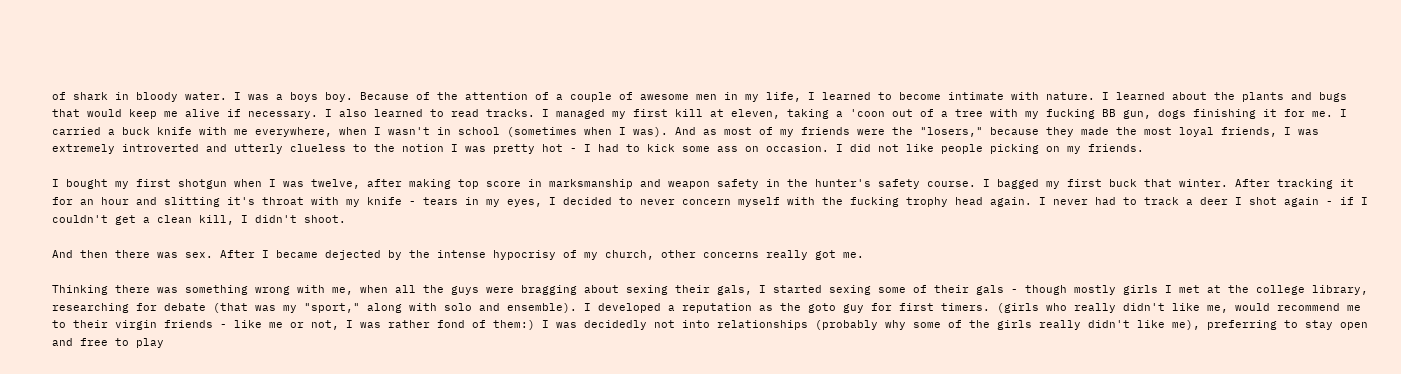of shark in bloody water. I was a boys boy. Because of the attention of a couple of awesome men in my life, I learned to become intimate with nature. I learned about the plants and bugs that would keep me alive if necessary. I also learned to read tracks. I managed my first kill at eleven, taking a 'coon out of a tree with my fucking BB gun, dogs finishing it for me. I carried a buck knife with me everywhere, when I wasn't in school (sometimes when I was). And as most of my friends were the "losers," because they made the most loyal friends, I was extremely introverted and utterly clueless to the notion I was pretty hot - I had to kick some ass on occasion. I did not like people picking on my friends.

I bought my first shotgun when I was twelve, after making top score in marksmanship and weapon safety in the hunter's safety course. I bagged my first buck that winter. After tracking it for an hour and slitting it's throat with my knife - tears in my eyes, I decided to never concern myself with the fucking trophy head again. I never had to track a deer I shot again - if I couldn't get a clean kill, I didn't shoot.

And then there was sex. After I became dejected by the intense hypocrisy of my church, other concerns really got me.

Thinking there was something wrong with me, when all the guys were bragging about sexing their gals, I started sexing some of their gals - though mostly girls I met at the college library, researching for debate (that was my "sport," along with solo and ensemble). I developed a reputation as the goto guy for first timers. (girls who really didn't like me, would recommend me to their virgin friends - like me or not, I was rather fond of them:) I was decidedly not into relationships (probably why some of the girls really didn't like me), preferring to stay open and free to play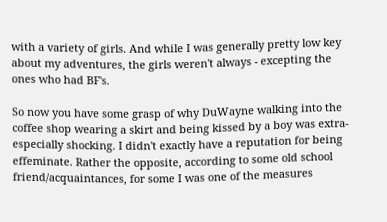with a variety of girls. And while I was generally pretty low key about my adventures, the girls weren't always - excepting the ones who had BF's.

So now you have some grasp of why DuWayne walking into the coffee shop wearing a skirt and being kissed by a boy was extra-especially shocking. I didn't exactly have a reputation for being effeminate. Rather the opposite, according to some old school friend/acquaintances, for some I was one of the measures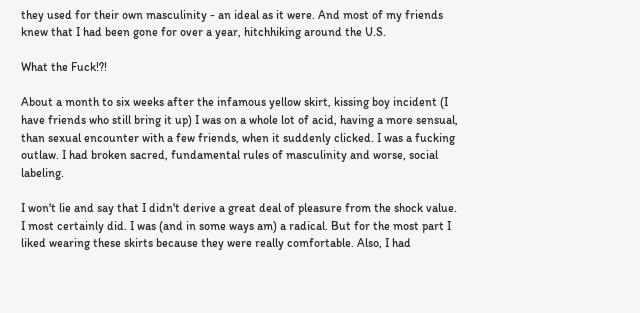they used for their own masculinity - an ideal as it were. And most of my friends knew that I had been gone for over a year, hitchhiking around the U.S.

What the Fuck!?!

About a month to six weeks after the infamous yellow skirt, kissing boy incident (I have friends who still bring it up) I was on a whole lot of acid, having a more sensual, than sexual encounter with a few friends, when it suddenly clicked. I was a fucking outlaw. I had broken sacred, fundamental rules of masculinity and worse, social labeling.

I won't lie and say that I didn't derive a great deal of pleasure from the shock value. I most certainly did. I was (and in some ways am) a radical. But for the most part I liked wearing these skirts because they were really comfortable. Also, I had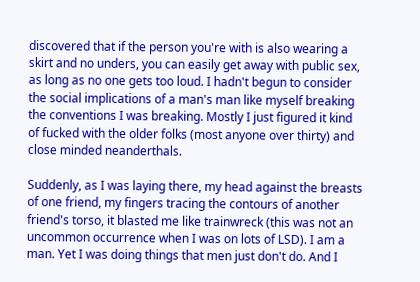discovered that if the person you're with is also wearing a skirt and no unders, you can easily get away with public sex, as long as no one gets too loud. I hadn't begun to consider the social implications of a man's man like myself breaking the conventions I was breaking. Mostly I just figured it kind of fucked with the older folks (most anyone over thirty) and close minded neanderthals.

Suddenly, as I was laying there, my head against the breasts of one friend, my fingers tracing the contours of another friend's torso, it blasted me like trainwreck (this was not an uncommon occurrence when I was on lots of LSD). I am a man. Yet I was doing things that men just don't do. And I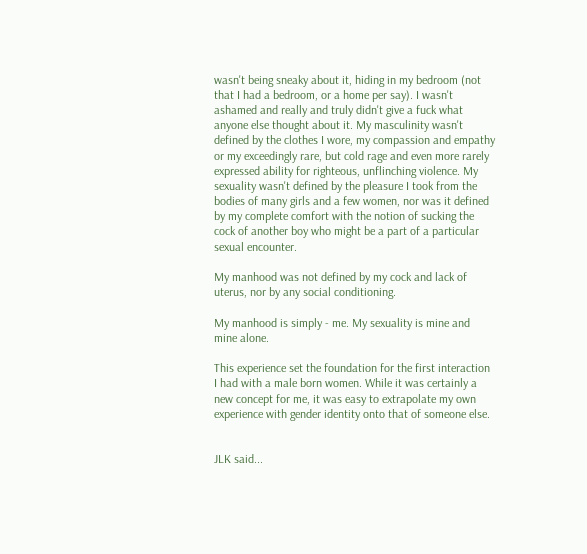wasn't being sneaky about it, hiding in my bedroom (not that I had a bedroom, or a home per say). I wasn't ashamed and really and truly didn't give a fuck what anyone else thought about it. My masculinity wasn't defined by the clothes I wore, my compassion and empathy or my exceedingly rare, but cold rage and even more rarely expressed ability for righteous, unflinching violence. My sexuality wasn't defined by the pleasure I took from the bodies of many girls and a few women, nor was it defined by my complete comfort with the notion of sucking the cock of another boy who might be a part of a particular sexual encounter.

My manhood was not defined by my cock and lack of uterus, nor by any social conditioning.

My manhood is simply - me. My sexuality is mine and mine alone.

This experience set the foundation for the first interaction I had with a male born women. While it was certainly a new concept for me, it was easy to extrapolate my own experience with gender identity onto that of someone else.


JLK said...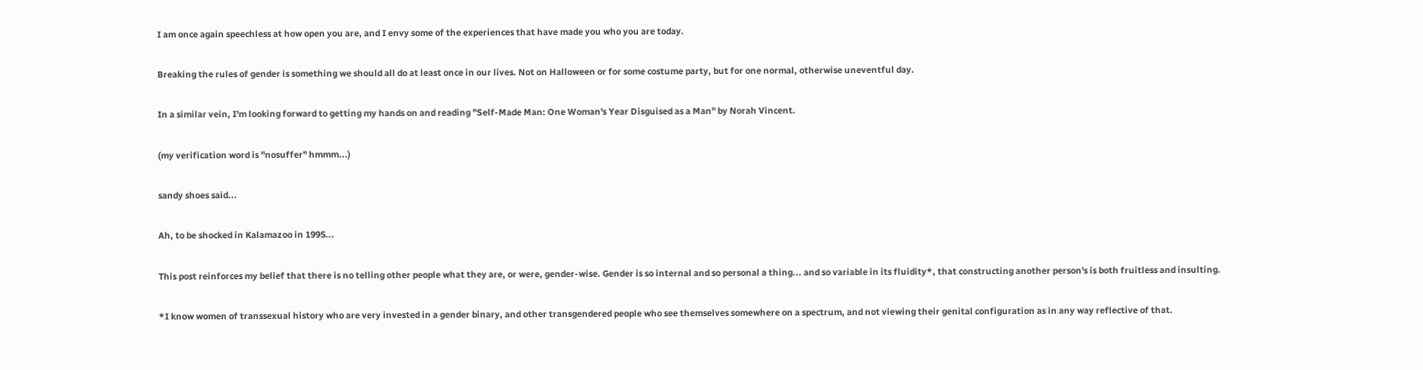I am once again speechless at how open you are, and I envy some of the experiences that have made you who you are today.

Breaking the rules of gender is something we should all do at least once in our lives. Not on Halloween or for some costume party, but for one normal, otherwise uneventful day.

In a similar vein, I'm looking forward to getting my hands on and reading "Self-Made Man: One Woman's Year Disguised as a Man" by Norah Vincent.

(my verification word is "nosuffer" hmmm...)

sandy shoes said...

Ah, to be shocked in Kalamazoo in 1995...

This post reinforces my belief that there is no telling other people what they are, or were, gender-wise. Gender is so internal and so personal a thing... and so variable in its fluidity*, that constructing another person's is both fruitless and insulting.

*I know women of transsexual history who are very invested in a gender binary, and other transgendered people who see themselves somewhere on a spectrum, and not viewing their genital configuration as in any way reflective of that.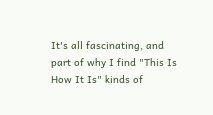It's all fascinating, and part of why I find "This Is How It Is" kinds of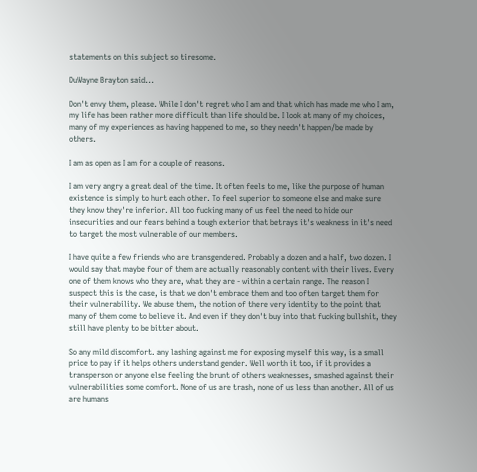statements on this subject so tiresome.

DuWayne Brayton said...

Don't envy them, please. While I don't regret who I am and that which has made me who I am, my life has been rather more difficult than life should be. I look at many of my choices, many of my experiences as having happened to me, so they needn't happen/be made by others.

I am as open as I am for a couple of reasons.

I am very angry a great deal of the time. It often feels to me, like the purpose of human existence is simply to hurt each other. To feel superior to someone else and make sure they know they're inferior. All too fucking many of us feel the need to hide our insecurities and our fears behind a tough exterior that betrays it's weakness in it's need to target the most vulnerable of our members.

I have quite a few friends who are transgendered. Probably a dozen and a half, two dozen. I would say that maybe four of them are actually reasonably content with their lives. Every one of them knows who they are, what they are - within a certain range. The reason I suspect this is the case, is that we don't embrace them and too often target them for their vulnerability. We abuse them, the notion of there very identity to the point that many of them come to believe it. And even if they don't buy into that fucking bullshit, they still have plenty to be bitter about.

So any mild discomfort. any lashing against me for exposing myself this way, is a small price to pay if it helps others understand gender. Well worth it too, if it provides a transperson or anyone else feeling the brunt of others weaknesses, smashed against their vulnerabilities some comfort. None of us are trash, none of us less than another. All of us are humans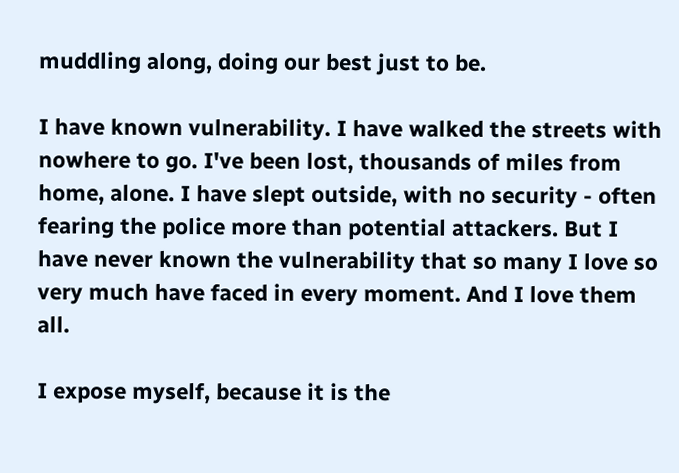muddling along, doing our best just to be.

I have known vulnerability. I have walked the streets with nowhere to go. I've been lost, thousands of miles from home, alone. I have slept outside, with no security - often fearing the police more than potential attackers. But I have never known the vulnerability that so many I love so very much have faced in every moment. And I love them all.

I expose myself, because it is the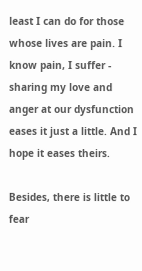least I can do for those whose lives are pain. I know pain, I suffer - sharing my love and anger at our dysfunction eases it just a little. And I hope it eases theirs.

Besides, there is little to fear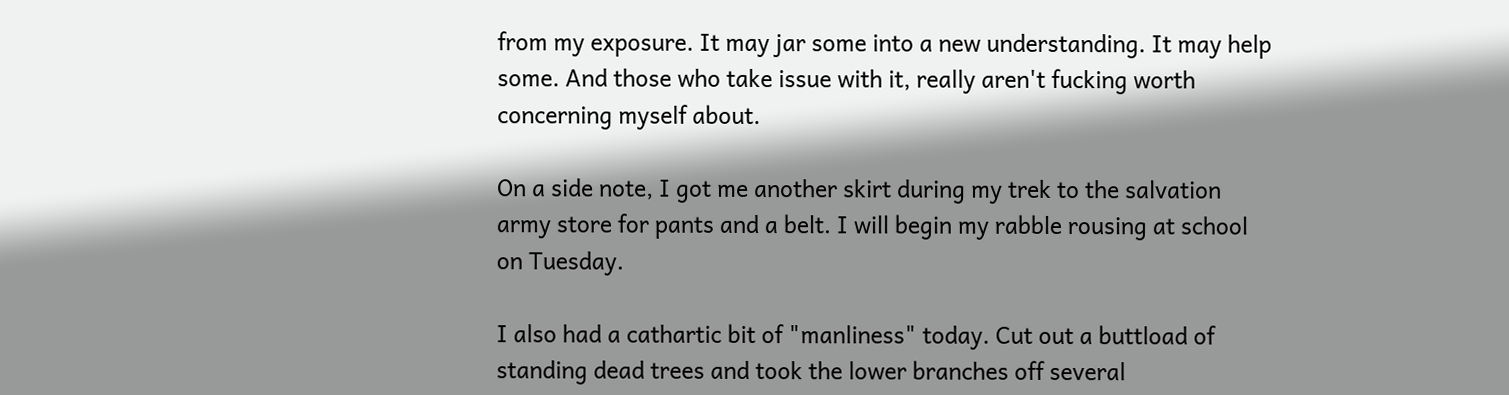from my exposure. It may jar some into a new understanding. It may help some. And those who take issue with it, really aren't fucking worth concerning myself about.

On a side note, I got me another skirt during my trek to the salvation army store for pants and a belt. I will begin my rabble rousing at school on Tuesday.

I also had a cathartic bit of "manliness" today. Cut out a buttload of standing dead trees and took the lower branches off several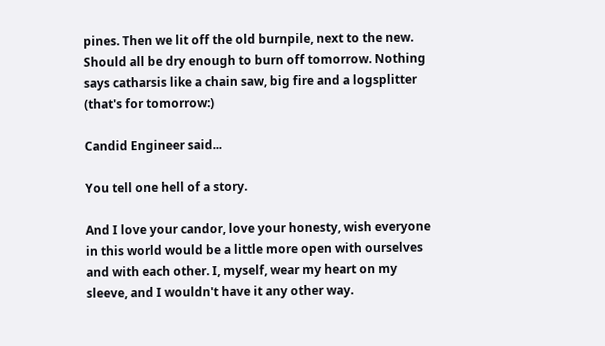pines. Then we lit off the old burnpile, next to the new. Should all be dry enough to burn off tomorrow. Nothing says catharsis like a chain saw, big fire and a logsplitter (that's for tomorrow:)

Candid Engineer said...

You tell one hell of a story.

And I love your candor, love your honesty, wish everyone in this world would be a little more open with ourselves and with each other. I, myself, wear my heart on my sleeve, and I wouldn't have it any other way.